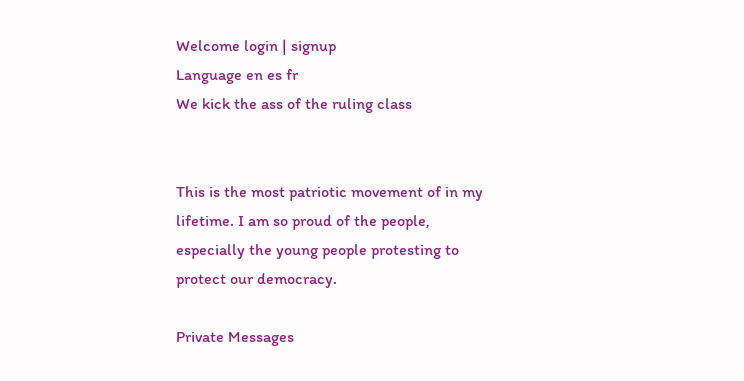Welcome login | signup
Language en es fr
We kick the ass of the ruling class


This is the most patriotic movement of in my lifetime. I am so proud of the people, especially the young people protesting to protect our democracy.

Private Messages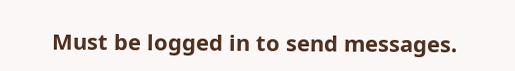Must be logged in to send messages.